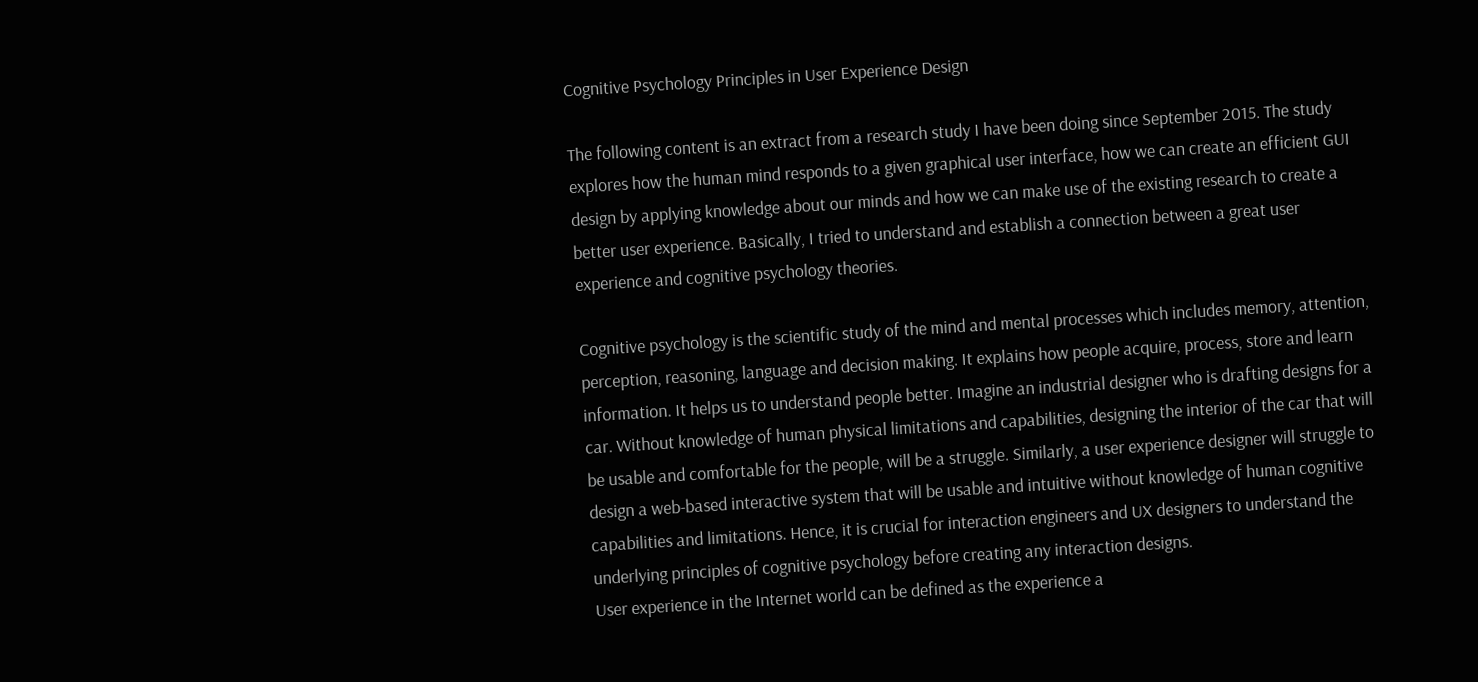Cognitive Psychology Principles in User Experience Design

The following content is an extract from a research study I have been doing since September 2015. The study explores how the human mind responds to a given graphical user interface, how we can create an efficient GUI design by applying knowledge about our minds and how we can make use of the existing research to create a better user experience. Basically, I tried to understand and establish a connection between a great user experience and cognitive psychology theories.

Cognitive psychology is the scientific study of the mind and mental processes which includes memory, attention, perception, reasoning, language and decision making. It explains how people acquire, process, store and learn information. It helps us to understand people better. Imagine an industrial designer who is drafting designs for a car. Without knowledge of human physical limitations and capabilities, designing the interior of the car that will be usable and comfortable for the people, will be a struggle. Similarly, a user experience designer will struggle to design a web-based interactive system that will be usable and intuitive without knowledge of human cognitive capabilities and limitations. Hence, it is crucial for interaction engineers and UX designers to understand the underlying principles of cognitive psychology before creating any interaction designs.
User experience in the Internet world can be defined as the experience a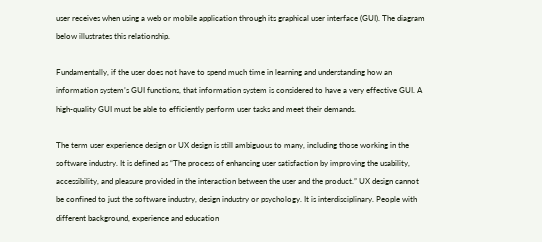user receives when using a web or mobile application through its graphical user interface (GUI). The diagram below illustrates this relationship.

Fundamentally, if the user does not have to spend much time in learning and understanding how an information system’s GUI functions, that information system is considered to have a very effective GUI. A high-quality GUI must be able to efficiently perform user tasks and meet their demands.

The term user experience design or UX design is still ambiguous to many, including those working in the software industry. It is defined as “The process of enhancing user satisfaction by improving the usability, accessibility, and pleasure provided in the interaction between the user and the product.” UX design cannot be confined to just the software industry, design industry or psychology. It is interdisciplinary. People with different background, experience and education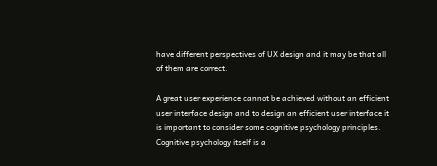have different perspectives of UX design and it may be that all of them are correct.

A great user experience cannot be achieved without an efficient user interface design and to design an efficient user interface it is important to consider some cognitive psychology principles. Cognitive psychology itself is a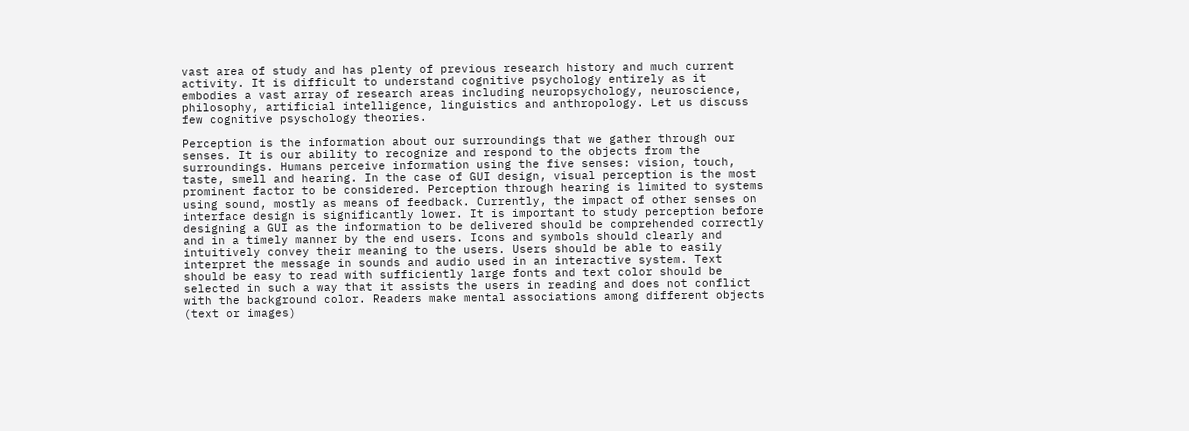vast area of study and has plenty of previous research history and much current activity. It is difficult to understand cognitive psychology entirely as it embodies a vast array of research areas including neuropsychology, neuroscience, philosophy, artificial intelligence, linguistics and anthropology. Let us discuss few cognitive psyschology theories.

Perception is the information about our surroundings that we gather through our senses. It is our ability to recognize and respond to the objects from the surroundings. Humans perceive information using the five senses: vision, touch, taste, smell and hearing. In the case of GUI design, visual perception is the most prominent factor to be considered. Perception through hearing is limited to systems using sound, mostly as means of feedback. Currently, the impact of other senses on interface design is significantly lower. It is important to study perception before designing a GUI as the information to be delivered should be comprehended correctly and in a timely manner by the end users. Icons and symbols should clearly and intuitively convey their meaning to the users. Users should be able to easily interpret the message in sounds and audio used in an interactive system. Text should be easy to read with sufficiently large fonts and text color should be selected in such a way that it assists the users in reading and does not conflict with the background color. Readers make mental associations among different objects (text or images)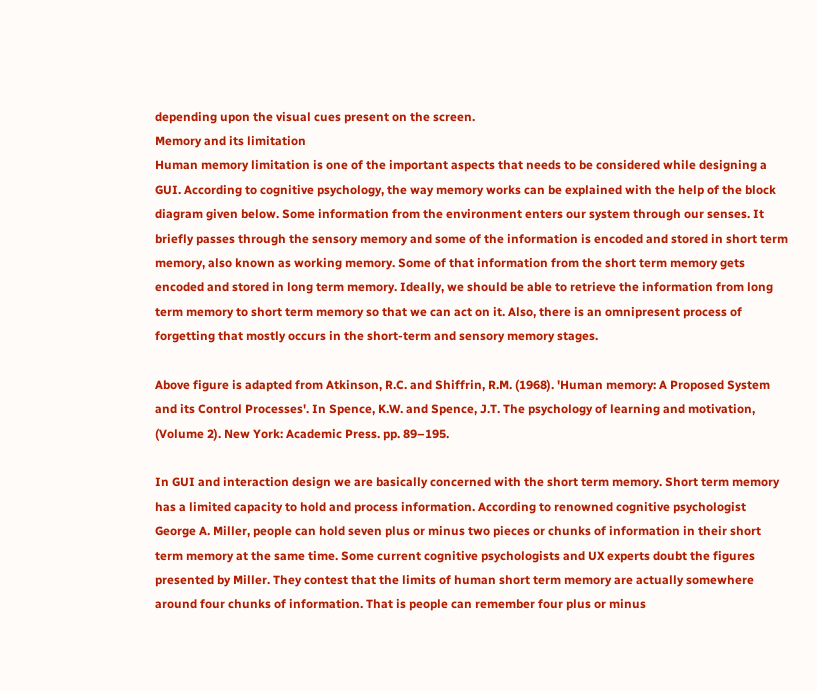depending upon the visual cues present on the screen.
Memory and its limitation
Human memory limitation is one of the important aspects that needs to be considered while designing a GUI. According to cognitive psychology, the way memory works can be explained with the help of the block diagram given below. Some information from the environment enters our system through our senses. It briefly passes through the sensory memory and some of the information is encoded and stored in short term memory, also known as working memory. Some of that information from the short term memory gets encoded and stored in long term memory. Ideally, we should be able to retrieve the information from long term memory to short term memory so that we can act on it. Also, there is an omnipresent process of forgetting that mostly occurs in the short-term and sensory memory stages.

Above figure is adapted from Atkinson, R.C. and Shiffrin, R.M. (1968). 'Human memory: A Proposed System and its Control Processes'. In Spence, K.W. and Spence, J.T. The psychology of learning and motivation, (Volume 2). New York: Academic Press. pp. 89–195.

In GUI and interaction design we are basically concerned with the short term memory. Short term memory has a limited capacity to hold and process information. According to renowned cognitive psychologist George A. Miller, people can hold seven plus or minus two pieces or chunks of information in their short term memory at the same time. Some current cognitive psychologists and UX experts doubt the figures presented by Miller. They contest that the limits of human short term memory are actually somewhere around four chunks of information. That is people can remember four plus or minus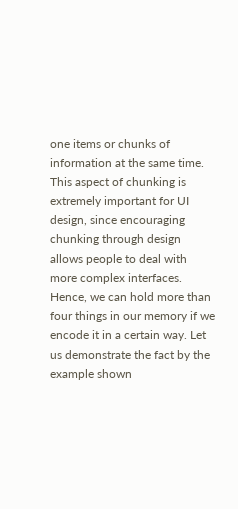one items or chunks of information at the same time. This aspect of chunking is extremely important for UI design, since encouraging chunking through design allows people to deal with more complex interfaces. Hence, we can hold more than four things in our memory if we encode it in a certain way. Let us demonstrate the fact by the example shown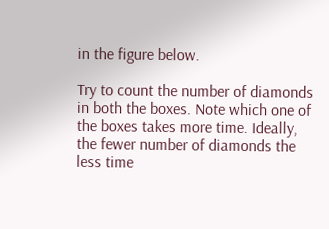in the figure below.

Try to count the number of diamonds in both the boxes. Note which one of the boxes takes more time. Ideally, the fewer number of diamonds the less time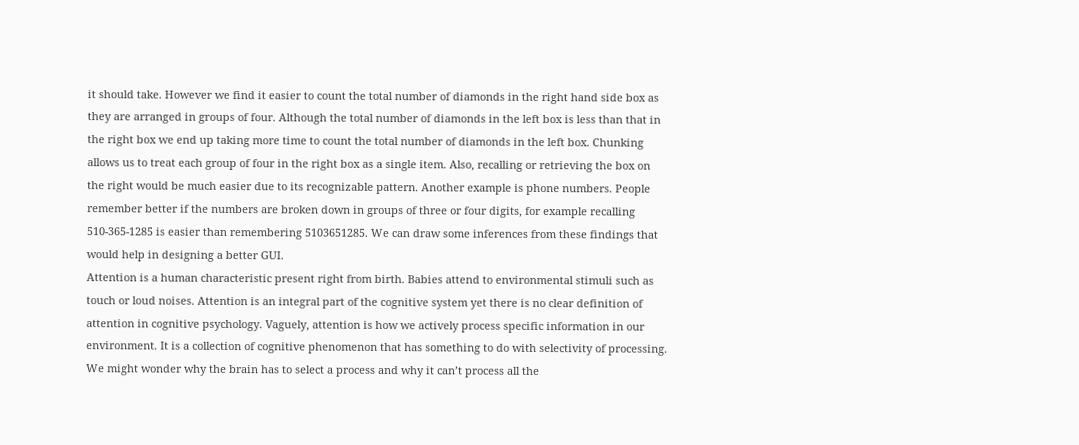it should take. However we find it easier to count the total number of diamonds in the right hand side box as they are arranged in groups of four. Although the total number of diamonds in the left box is less than that in the right box we end up taking more time to count the total number of diamonds in the left box. Chunking allows us to treat each group of four in the right box as a single item. Also, recalling or retrieving the box on the right would be much easier due to its recognizable pattern. Another example is phone numbers. People remember better if the numbers are broken down in groups of three or four digits, for example recalling 510-365-1285 is easier than remembering 5103651285. We can draw some inferences from these findings that would help in designing a better GUI.
Attention is a human characteristic present right from birth. Babies attend to environmental stimuli such as touch or loud noises. Attention is an integral part of the cognitive system yet there is no clear definition of attention in cognitive psychology. Vaguely, attention is how we actively process specific information in our environment. It is a collection of cognitive phenomenon that has something to do with selectivity of processing. We might wonder why the brain has to select a process and why it can’t process all the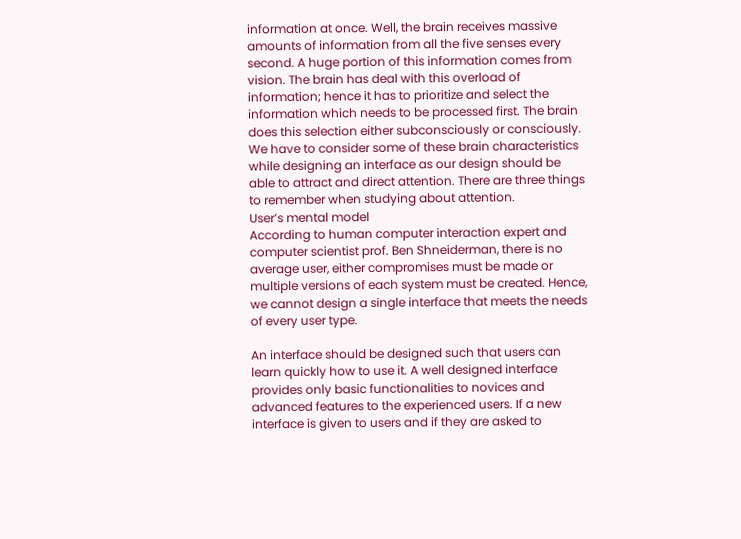information at once. Well, the brain receives massive amounts of information from all the five senses every second. A huge portion of this information comes from vision. The brain has deal with this overload of information; hence it has to prioritize and select the information which needs to be processed first. The brain does this selection either subconsciously or consciously. We have to consider some of these brain characteristics while designing an interface as our design should be able to attract and direct attention. There are three things to remember when studying about attention.
User’s mental model
According to human computer interaction expert and computer scientist prof. Ben Shneiderman, there is no average user, either compromises must be made or multiple versions of each system must be created. Hence, we cannot design a single interface that meets the needs of every user type.

An interface should be designed such that users can learn quickly how to use it. A well designed interface provides only basic functionalities to novices and advanced features to the experienced users. If a new interface is given to users and if they are asked to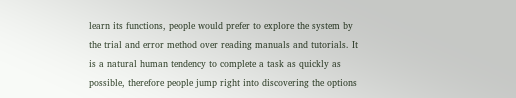learn its functions, people would prefer to explore the system by the trial and error method over reading manuals and tutorials. It is a natural human tendency to complete a task as quickly as possible, therefore people jump right into discovering the options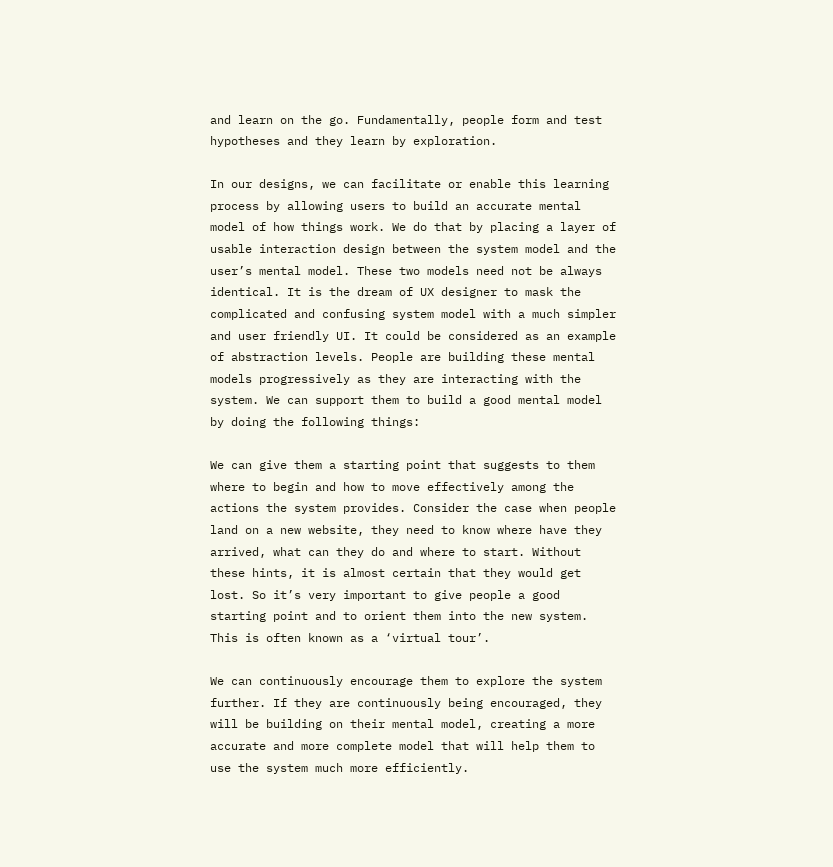and learn on the go. Fundamentally, people form and test hypotheses and they learn by exploration.

In our designs, we can facilitate or enable this learning process by allowing users to build an accurate mental model of how things work. We do that by placing a layer of usable interaction design between the system model and the user’s mental model. These two models need not be always identical. It is the dream of UX designer to mask the complicated and confusing system model with a much simpler and user friendly UI. It could be considered as an example of abstraction levels. People are building these mental models progressively as they are interacting with the system. We can support them to build a good mental model by doing the following things:

We can give them a starting point that suggests to them where to begin and how to move effectively among the actions the system provides. Consider the case when people land on a new website, they need to know where have they arrived, what can they do and where to start. Without these hints, it is almost certain that they would get lost. So it’s very important to give people a good starting point and to orient them into the new system. This is often known as a ‘virtual tour’.

We can continuously encourage them to explore the system further. If they are continuously being encouraged, they will be building on their mental model, creating a more accurate and more complete model that will help them to use the system much more efficiently.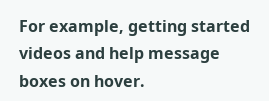For example, getting started videos and help message boxes on hover.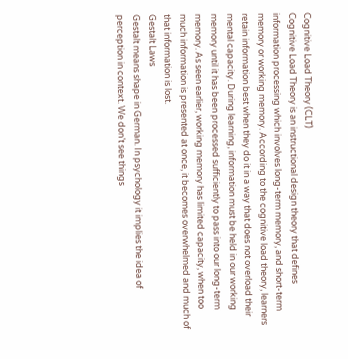Cognitive Load Theory (CLT)
Cognitive Load Theory is an instructional design theory that defines information processing which involves long-term memory, and short-term memory or working memory. According to the cognitive load theory, learners retain information best when they do it in a way that does not overload their mental capacity. During learning, information must be held in our working memory until it has been processed sufficiently to pass into our long-term memory. As seen earlier, working memory has limited capacity, when too much information is presented at once, it becomes overwhelmed and much of that information is lost.
Gestalt Laws
Gestalt means shape in German. In psychology it implies the idea of perception in context. We don’t see things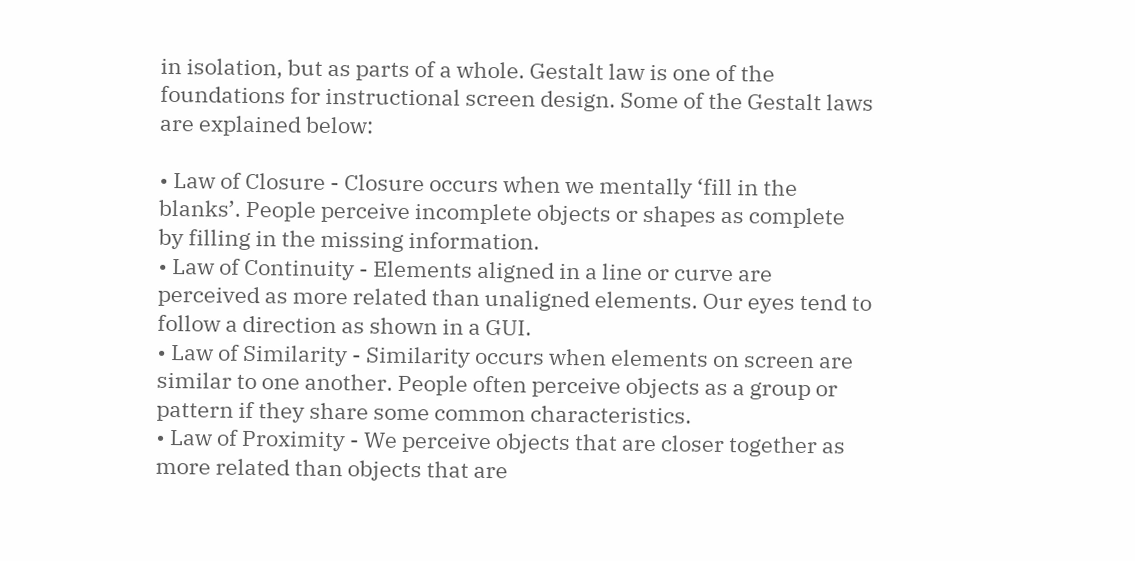in isolation, but as parts of a whole. Gestalt law is one of the foundations for instructional screen design. Some of the Gestalt laws are explained below:

• Law of Closure - Closure occurs when we mentally ‘fill in the blanks’. People perceive incomplete objects or shapes as complete by filling in the missing information.
• Law of Continuity - Elements aligned in a line or curve are perceived as more related than unaligned elements. Our eyes tend to follow a direction as shown in a GUI.
• Law of Similarity - Similarity occurs when elements on screen are similar to one another. People often perceive objects as a group or pattern if they share some common characteristics.
• Law of Proximity - We perceive objects that are closer together as more related than objects that are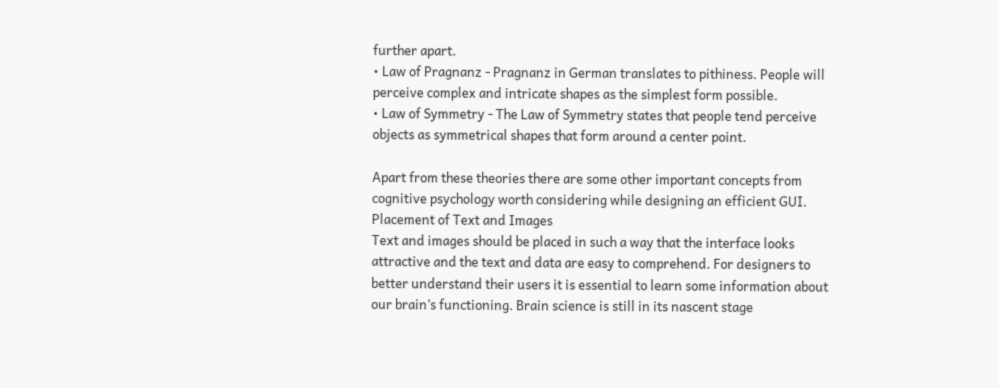further apart.
• Law of Pragnanz - Pragnanz in German translates to pithiness. People will perceive complex and intricate shapes as the simplest form possible.
• Law of Symmetry - The Law of Symmetry states that people tend perceive objects as symmetrical shapes that form around a center point.

Apart from these theories there are some other important concepts from cognitive psychology worth considering while designing an efficient GUI.
Placement of Text and Images
Text and images should be placed in such a way that the interface looks attractive and the text and data are easy to comprehend. For designers to better understand their users it is essential to learn some information about our brain’s functioning. Brain science is still in its nascent stage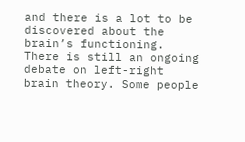and there is a lot to be discovered about the brain’s functioning. There is still an ongoing debate on left-right brain theory. Some people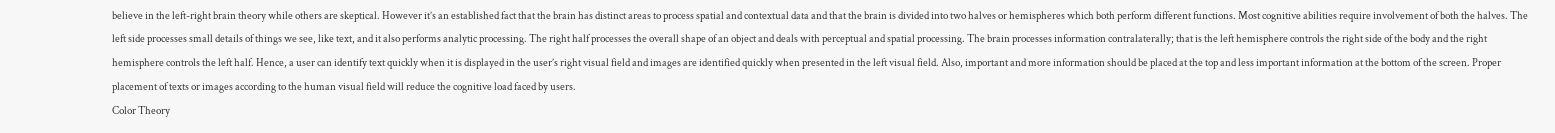believe in the left-right brain theory while others are skeptical. However it’s an established fact that the brain has distinct areas to process spatial and contextual data and that the brain is divided into two halves or hemispheres which both perform different functions. Most cognitive abilities require involvement of both the halves. The left side processes small details of things we see, like text, and it also performs analytic processing. The right half processes the overall shape of an object and deals with perceptual and spatial processing. The brain processes information contralaterally; that is the left hemisphere controls the right side of the body and the right hemisphere controls the left half. Hence, a user can identify text quickly when it is displayed in the user’s right visual field and images are identified quickly when presented in the left visual field. Also, important and more information should be placed at the top and less important information at the bottom of the screen. Proper placement of texts or images according to the human visual field will reduce the cognitive load faced by users.
Color Theory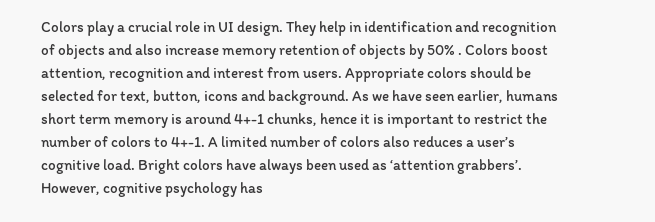Colors play a crucial role in UI design. They help in identification and recognition of objects and also increase memory retention of objects by 50% . Colors boost attention, recognition and interest from users. Appropriate colors should be selected for text, button, icons and background. As we have seen earlier, humans short term memory is around 4+-1 chunks, hence it is important to restrict the number of colors to 4+-1. A limited number of colors also reduces a user’s cognitive load. Bright colors have always been used as ‘attention grabbers’. However, cognitive psychology has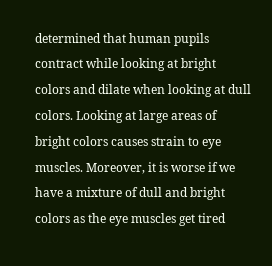determined that human pupils contract while looking at bright colors and dilate when looking at dull colors. Looking at large areas of bright colors causes strain to eye muscles. Moreover, it is worse if we have a mixture of dull and bright colors as the eye muscles get tired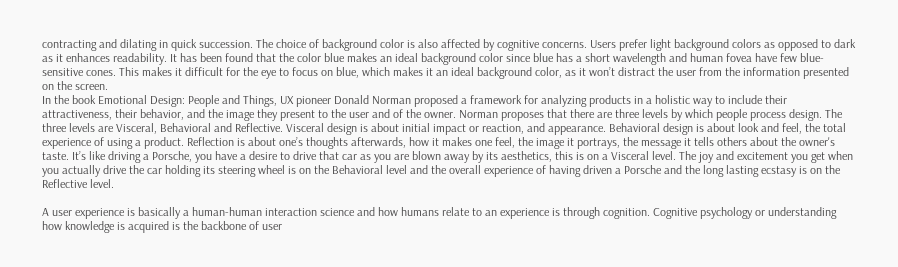contracting and dilating in quick succession. The choice of background color is also affected by cognitive concerns. Users prefer light background colors as opposed to dark as it enhances readability. It has been found that the color blue makes an ideal background color since blue has a short wavelength and human fovea have few blue-sensitive cones. This makes it difficult for the eye to focus on blue, which makes it an ideal background color, as it won’t distract the user from the information presented on the screen.
In the book Emotional Design: People and Things, UX pioneer Donald Norman proposed a framework for analyzing products in a holistic way to include their attractiveness, their behavior, and the image they present to the user and of the owner. Norman proposes that there are three levels by which people process design. The three levels are Visceral, Behavioral and Reflective. Visceral design is about initial impact or reaction, and appearance. Behavioral design is about look and feel, the total experience of using a product. Reflection is about one’s thoughts afterwards, how it makes one feel, the image it portrays, the message it tells others about the owner's taste. It’s like driving a Porsche, you have a desire to drive that car as you are blown away by its aesthetics, this is on a Visceral level. The joy and excitement you get when you actually drive the car holding its steering wheel is on the Behavioral level and the overall experience of having driven a Porsche and the long lasting ecstasy is on the Reflective level.

A user experience is basically a human-human interaction science and how humans relate to an experience is through cognition. Cognitive psychology or understanding how knowledge is acquired is the backbone of user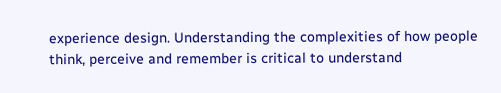experience design. Understanding the complexities of how people think, perceive and remember is critical to understand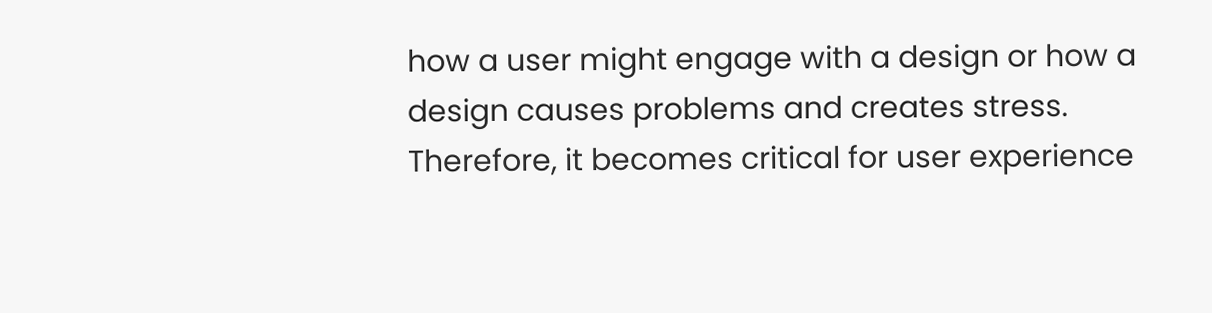how a user might engage with a design or how a design causes problems and creates stress. Therefore, it becomes critical for user experience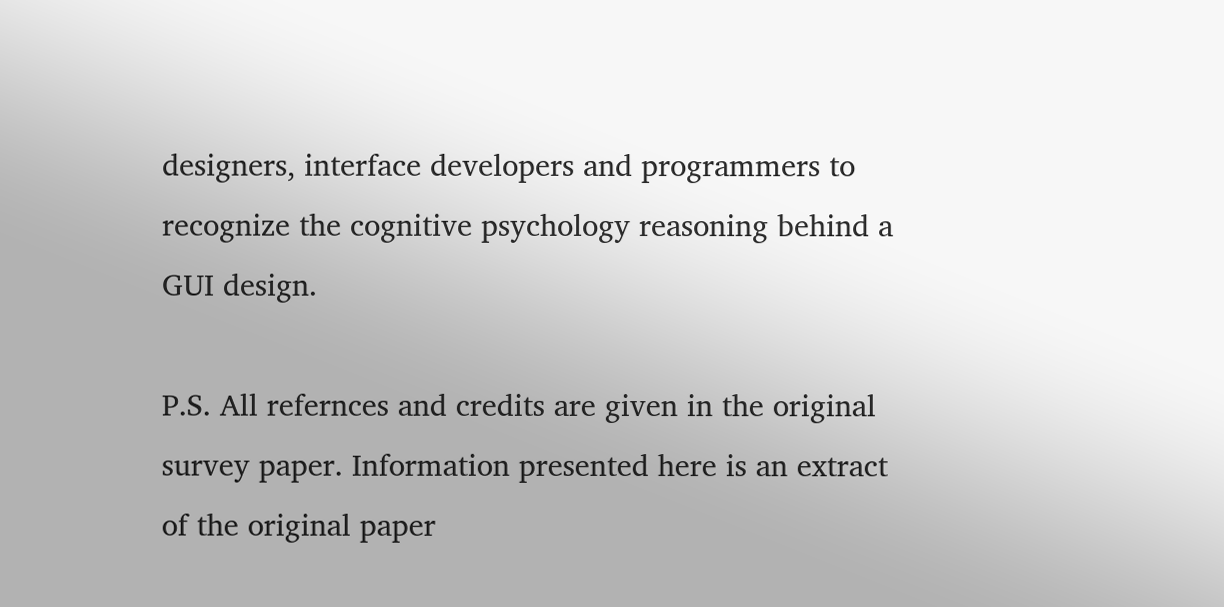designers, interface developers and programmers to recognize the cognitive psychology reasoning behind a GUI design.

P.S. All refernces and credits are given in the original survey paper. Information presented here is an extract of the original paper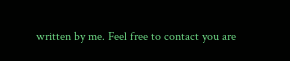written by me. Feel free to contact you are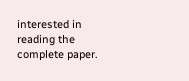interested in reading the complete paper.